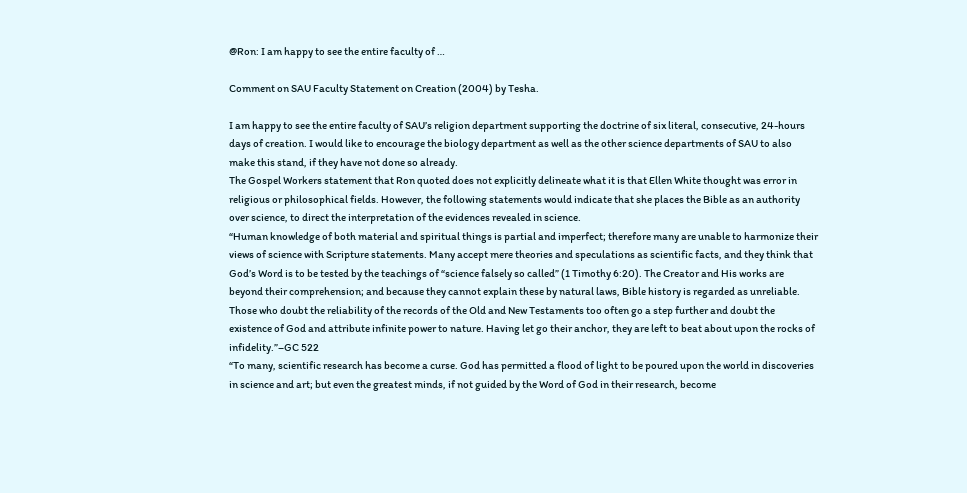@Ron: I am happy to see the entire faculty of …

Comment on SAU Faculty Statement on Creation (2004) by Tesha.

I am happy to see the entire faculty of SAU’s religion department supporting the doctrine of six literal, consecutive, 24-hours days of creation. I would like to encourage the biology department as well as the other science departments of SAU to also make this stand, if they have not done so already.
The Gospel Workers statement that Ron quoted does not explicitly delineate what it is that Ellen White thought was error in religious or philosophical fields. However, the following statements would indicate that she places the Bible as an authority over science, to direct the interpretation of the evidences revealed in science.
“Human knowledge of both material and spiritual things is partial and imperfect; therefore many are unable to harmonize their views of science with Scripture statements. Many accept mere theories and speculations as scientific facts, and they think that God’s Word is to be tested by the teachings of “science falsely so called” (1 Timothy 6:20). The Creator and His works are beyond their comprehension; and because they cannot explain these by natural laws, Bible history is regarded as unreliable. Those who doubt the reliability of the records of the Old and New Testaments too often go a step further and doubt the existence of God and attribute infinite power to nature. Having let go their anchor, they are left to beat about upon the rocks of infidelity.”–GC 522
“To many, scientific research has become a curse. God has permitted a flood of light to be poured upon the world in discoveries in science and art; but even the greatest minds, if not guided by the Word of God in their research, become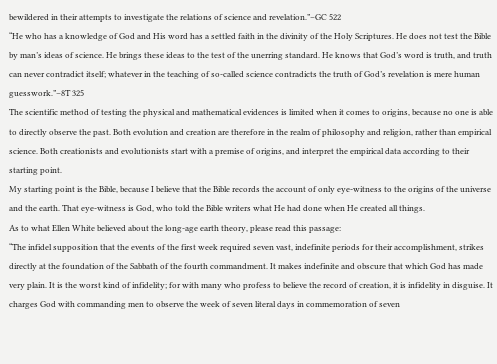bewildered in their attempts to investigate the relations of science and revelation.”–GC 522
“He who has a knowledge of God and His word has a settled faith in the divinity of the Holy Scriptures. He does not test the Bible by man’s ideas of science. He brings these ideas to the test of the unerring standard. He knows that God’s word is truth, and truth can never contradict itself; whatever in the teaching of so-called science contradicts the truth of God’s revelation is mere human guesswork.”–8T 325
The scientific method of testing the physical and mathematical evidences is limited when it comes to origins, because no one is able to directly observe the past. Both evolution and creation are therefore in the realm of philosophy and religion, rather than empirical science. Both creationists and evolutionists start with a premise of origins, and interpret the empirical data according to their starting point.
My starting point is the Bible, because I believe that the Bible records the account of only eye-witness to the origins of the universe and the earth. That eye-witness is God, who told the Bible writers what He had done when He created all things.
As to what Ellen White believed about the long-age earth theory, please read this passage:
“The infidel supposition that the events of the first week required seven vast, indefinite periods for their accomplishment, strikes directly at the foundation of the Sabbath of the fourth commandment. It makes indefinite and obscure that which God has made very plain. It is the worst kind of infidelity; for with many who profess to believe the record of creation, it is infidelity in disguise. It charges God with commanding men to observe the week of seven literal days in commemoration of seven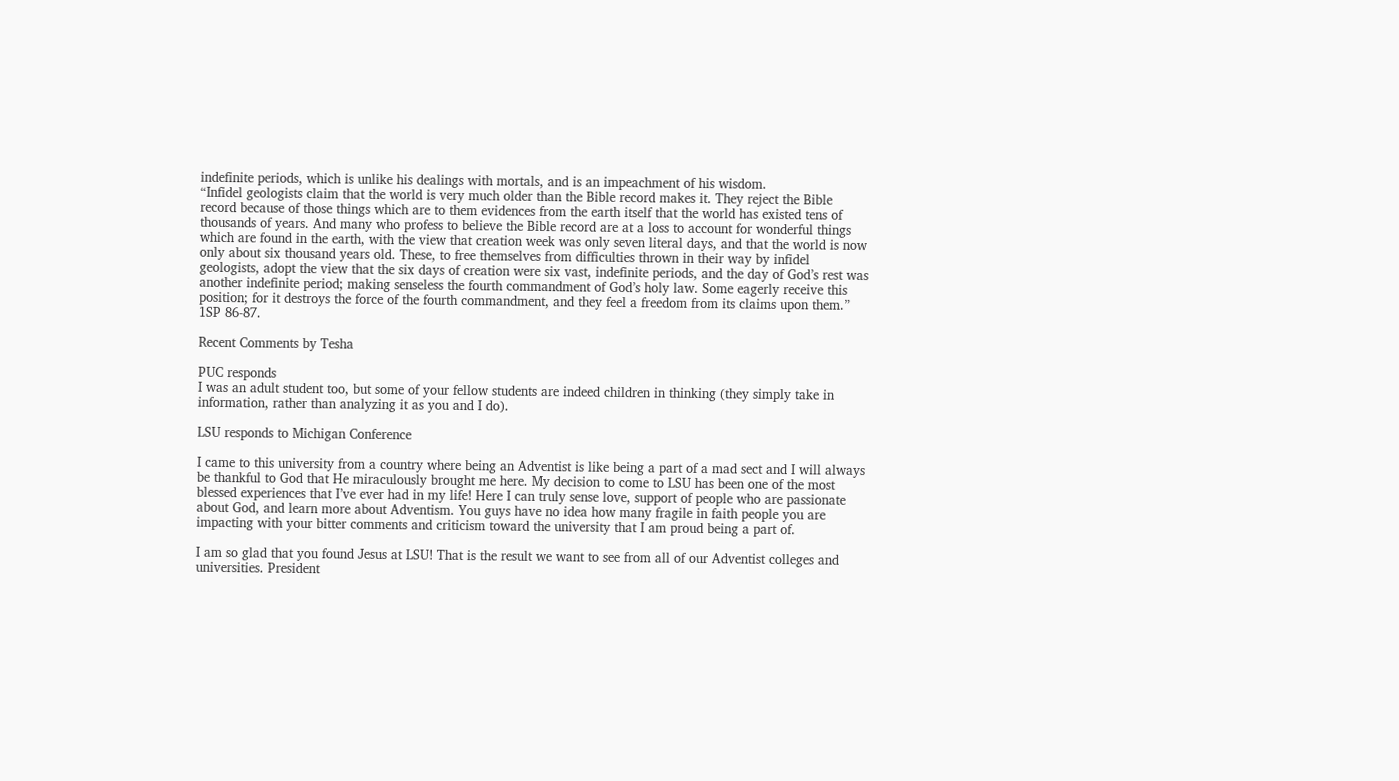indefinite periods, which is unlike his dealings with mortals, and is an impeachment of his wisdom.
“Infidel geologists claim that the world is very much older than the Bible record makes it. They reject the Bible record because of those things which are to them evidences from the earth itself that the world has existed tens of thousands of years. And many who profess to believe the Bible record are at a loss to account for wonderful things which are found in the earth, with the view that creation week was only seven literal days, and that the world is now only about six thousand years old. These, to free themselves from difficulties thrown in their way by infidel geologists, adopt the view that the six days of creation were six vast, indefinite periods, and the day of God’s rest was another indefinite period; making senseless the fourth commandment of God’s holy law. Some eagerly receive this position; for it destroys the force of the fourth commandment, and they feel a freedom from its claims upon them.” 1SP 86-87.

Recent Comments by Tesha

PUC responds
I was an adult student too, but some of your fellow students are indeed children in thinking (they simply take in information, rather than analyzing it as you and I do).

LSU responds to Michigan Conference

I came to this university from a country where being an Adventist is like being a part of a mad sect and I will always be thankful to God that He miraculously brought me here. My decision to come to LSU has been one of the most blessed experiences that I’ve ever had in my life! Here I can truly sense love, support of people who are passionate about God, and learn more about Adventism. You guys have no idea how many fragile in faith people you are impacting with your bitter comments and criticism toward the university that I am proud being a part of.

I am so glad that you found Jesus at LSU! That is the result we want to see from all of our Adventist colleges and universities. President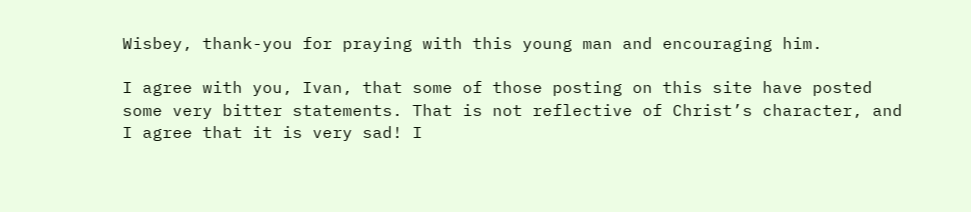Wisbey, thank-you for praying with this young man and encouraging him.

I agree with you, Ivan, that some of those posting on this site have posted some very bitter statements. That is not reflective of Christ’s character, and I agree that it is very sad! I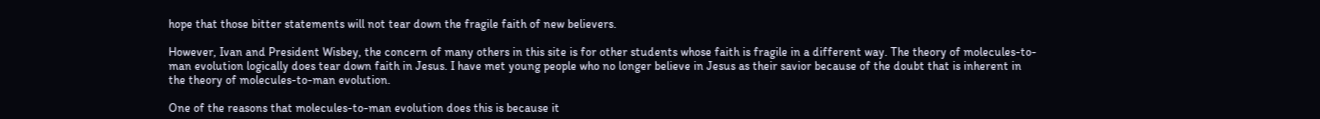hope that those bitter statements will not tear down the fragile faith of new believers.

However, Ivan and President Wisbey, the concern of many others in this site is for other students whose faith is fragile in a different way. The theory of molecules-to-man evolution logically does tear down faith in Jesus. I have met young people who no longer believe in Jesus as their savior because of the doubt that is inherent in the theory of molecules-to-man evolution.

One of the reasons that molecules-to-man evolution does this is because it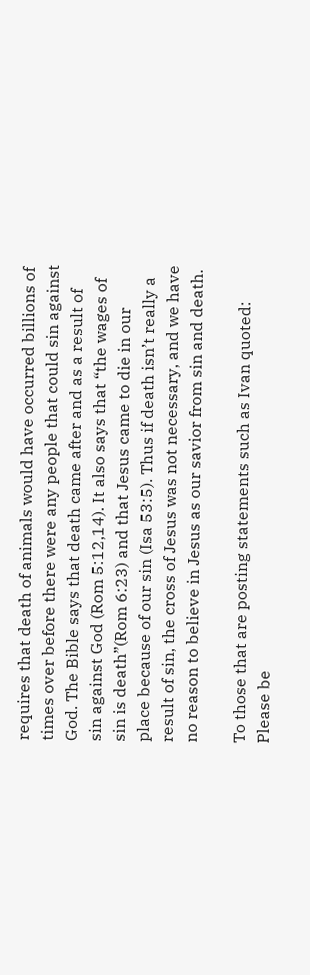requires that death of animals would have occurred billions of times over before there were any people that could sin against God. The Bible says that death came after and as a result of sin against God (Rom 5:12,14). It also says that “the wages of sin is death”(Rom 6:23) and that Jesus came to die in our place because of our sin (Isa 53:5). Thus if death isn’t really a result of sin, the cross of Jesus was not necessary, and we have no reason to believe in Jesus as our savior from sin and death.

To those that are posting statements such as Ivan quoted: Please be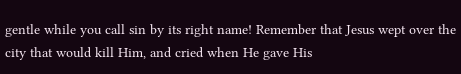gentle while you call sin by its right name! Remember that Jesus wept over the city that would kill Him, and cried when He gave His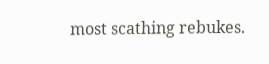most scathing rebukes.